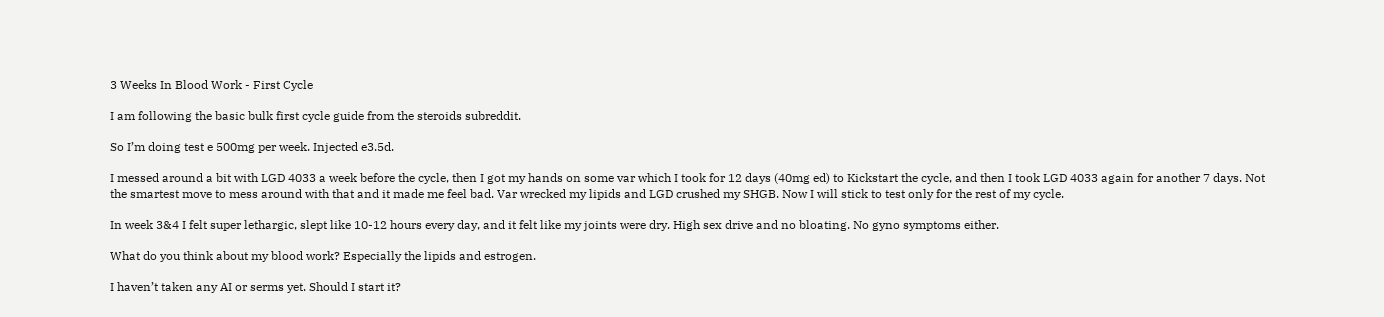3 Weeks In Blood Work - First Cycle

I am following the basic bulk first cycle guide from the steroids subreddit.

So I’m doing test e 500mg per week. Injected e3.5d.

I messed around a bit with LGD 4033 a week before the cycle, then I got my hands on some var which I took for 12 days (40mg ed) to Kickstart the cycle, and then I took LGD 4033 again for another 7 days. Not the smartest move to mess around with that and it made me feel bad. Var wrecked my lipids and LGD crushed my SHGB. Now I will stick to test only for the rest of my cycle.

In week 3&4 I felt super lethargic, slept like 10-12 hours every day, and it felt like my joints were dry. High sex drive and no bloating. No gyno symptoms either.

What do you think about my blood work? Especially the lipids and estrogen.

I haven’t taken any AI or serms yet. Should I start it?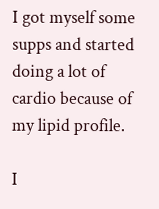I got myself some supps and started doing a lot of cardio because of my lipid profile.

I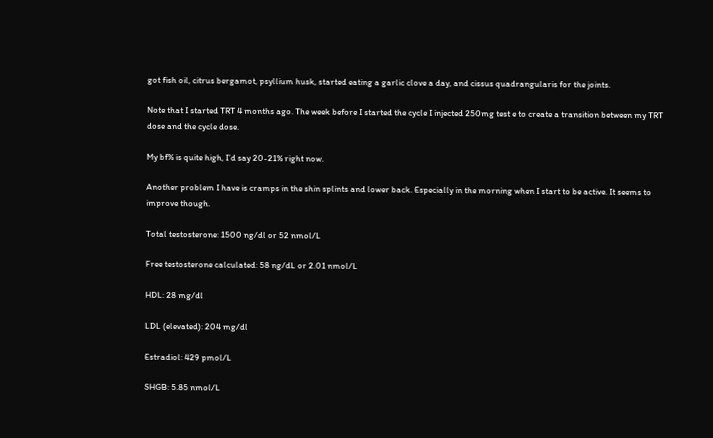got fish oil, citrus bergamot, psyllium husk, started eating a garlic clove a day, and cissus quadrangularis for the joints.

Note that I started TRT 4 months ago. The week before I started the cycle I injected 250mg test e to create a transition between my TRT dose and the cycle dose.

My bf% is quite high, I’d say 20-21% right now.

Another problem I have is cramps in the shin splints and lower back. Especially in the morning when I start to be active. It seems to improve though.

Total testosterone: 1500 ng/dl or 52 nmol/L

Free testosterone calculated: 58 ng/dL or 2.01 nmol/L

HDL: 28 mg/dl

LDL (elevated): 204 mg/dl

Estradiol: 429 pmol/L

SHGB: 5.85 nmol/L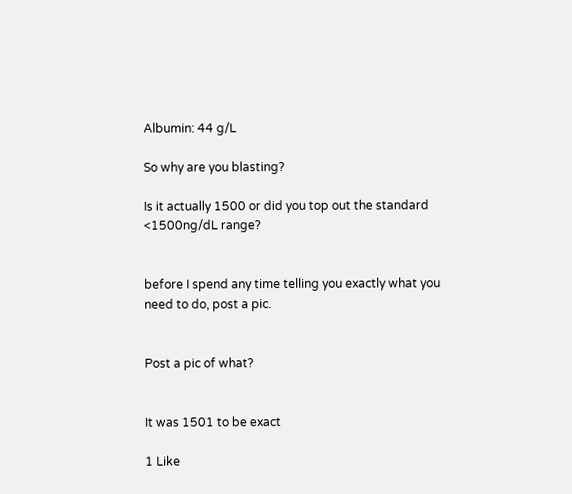Albumin: 44 g/L

So why are you blasting?

Is it actually 1500 or did you top out the standard <1500ng/dL range?


before I spend any time telling you exactly what you need to do, post a pic.


Post a pic of what?


It was 1501 to be exact

1 Like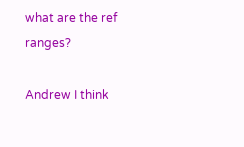what are the ref ranges?

Andrew I think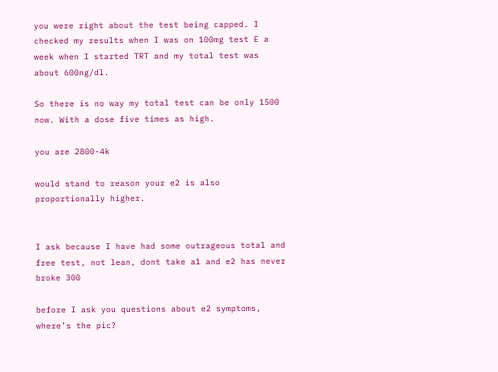you were right about the test being capped. I checked my results when I was on 100mg test E a week when I started TRT and my total test was about 600ng/dl.

So there is no way my total test can be only 1500 now. With a dose five times as high.

you are 2800-4k

would stand to reason your e2 is also proportionally higher.


I ask because I have had some outrageous total and free test, not lean, dont take a1 and e2 has never broke 300

before I ask you questions about e2 symptoms, where’s the pic?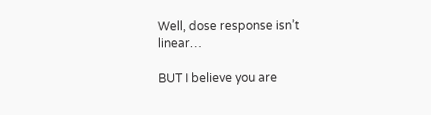Well, dose response isn’t linear…

BUT I believe you are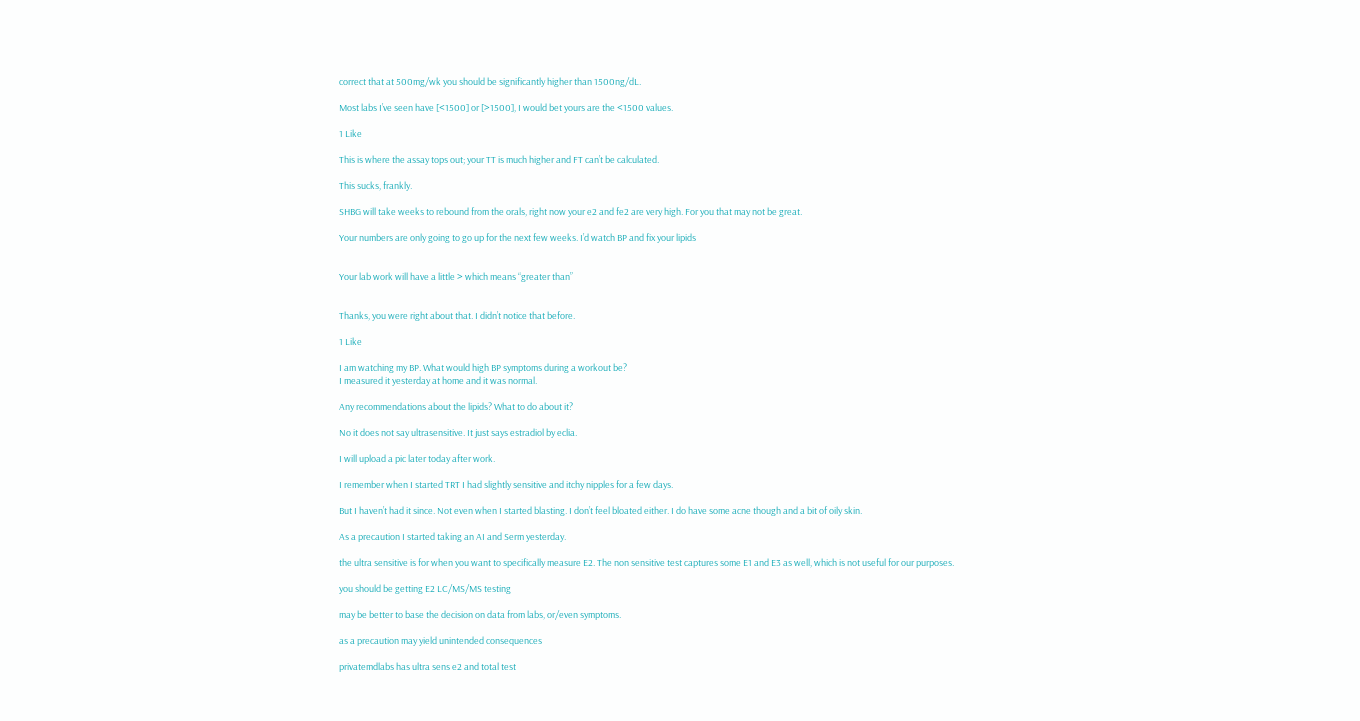correct that at 500mg/wk you should be significantly higher than 1500ng/dL.

Most labs I’ve seen have [<1500] or [>1500], I would bet yours are the <1500 values.

1 Like

This is where the assay tops out; your TT is much higher and FT can’t be calculated.

This sucks, frankly.

SHBG will take weeks to rebound from the orals, right now your e2 and fe2 are very high. For you that may not be great.

Your numbers are only going to go up for the next few weeks. I’d watch BP and fix your lipids


Your lab work will have a little > which means “greater than”


Thanks, you were right about that. I didn’t notice that before.

1 Like

I am watching my BP. What would high BP symptoms during a workout be?
I measured it yesterday at home and it was normal.

Any recommendations about the lipids? What to do about it?

No it does not say ultrasensitive. It just says estradiol by eclia.

I will upload a pic later today after work.

I remember when I started TRT I had slightly sensitive and itchy nipples for a few days.

But I haven’t had it since. Not even when I started blasting. I don’t feel bloated either. I do have some acne though and a bit of oily skin.

As a precaution I started taking an AI and Serm yesterday.

the ultra sensitive is for when you want to specifically measure E2. The non sensitive test captures some E1 and E3 as well, which is not useful for our purposes.

you should be getting E2 LC/MS/MS testing

may be better to base the decision on data from labs, or/even symptoms.

as a precaution may yield unintended consequences

privatemdlabs has ultra sens e2 and total test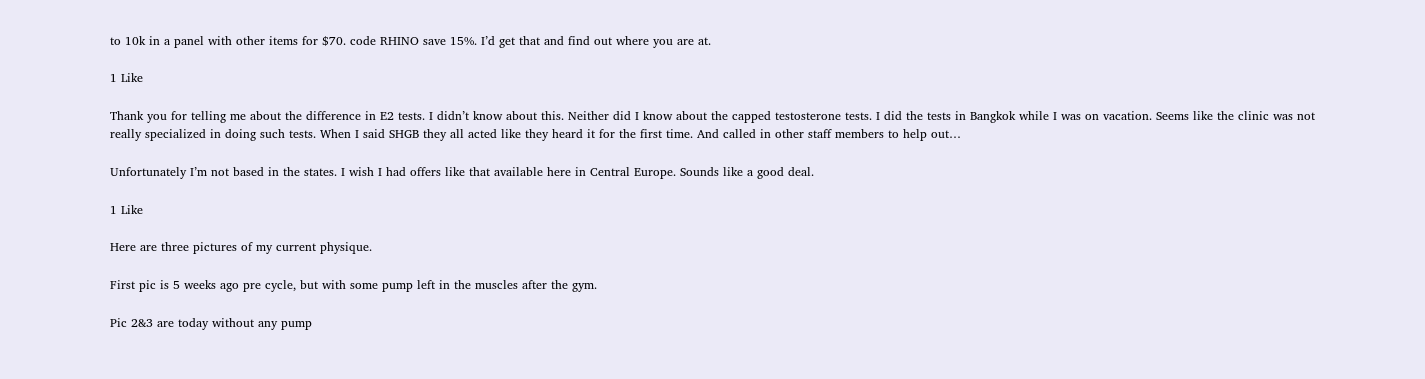to 10k in a panel with other items for $70. code RHINO save 15%. I’d get that and find out where you are at.

1 Like

Thank you for telling me about the difference in E2 tests. I didn’t know about this. Neither did I know about the capped testosterone tests. I did the tests in Bangkok while I was on vacation. Seems like the clinic was not really specialized in doing such tests. When I said SHGB they all acted like they heard it for the first time. And called in other staff members to help out…

Unfortunately I’m not based in the states. I wish I had offers like that available here in Central Europe. Sounds like a good deal.

1 Like

Here are three pictures of my current physique.

First pic is 5 weeks ago pre cycle, but with some pump left in the muscles after the gym.

Pic 2&3 are today without any pump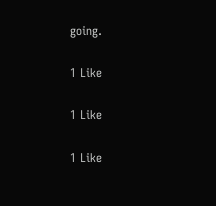going.

1 Like

1 Like

1 Like